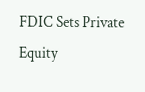FDIC Sets Private Equity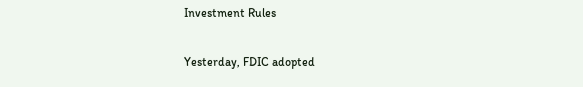Investment Rules

Yesterday, FDIC adopted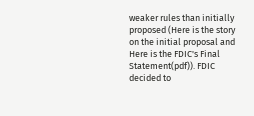weaker rules than initially proposed (Here is the story on the initial proposal and Here is the FDIC's Final Statement(pdf)). FDIC decided to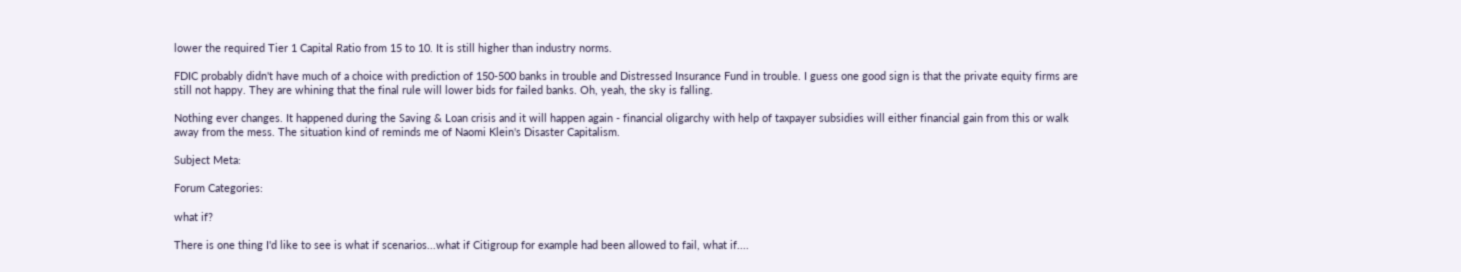lower the required Tier 1 Capital Ratio from 15 to 10. It is still higher than industry norms.

FDIC probably didn't have much of a choice with prediction of 150-500 banks in trouble and Distressed Insurance Fund in trouble. I guess one good sign is that the private equity firms are still not happy. They are whining that the final rule will lower bids for failed banks. Oh, yeah, the sky is falling.

Nothing ever changes. It happened during the Saving & Loan crisis and it will happen again - financial oligarchy with help of taxpayer subsidies will either financial gain from this or walk away from the mess. The situation kind of reminds me of Naomi Klein's Disaster Capitalism.

Subject Meta:

Forum Categories:

what if?

There is one thing I'd like to see is what if scenarios...what if Citigroup for example had been allowed to fail, what if....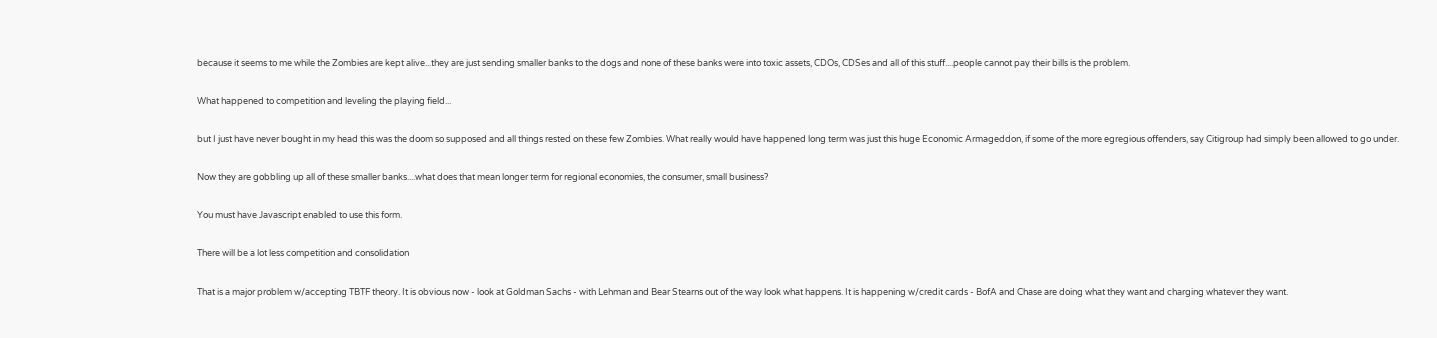because it seems to me while the Zombies are kept alive...they are just sending smaller banks to the dogs and none of these banks were into toxic assets, CDOs, CDSes and all of this stuff....people cannot pay their bills is the problem.

What happened to competition and leveling the playing field...

but I just have never bought in my head this was the doom so supposed and all things rested on these few Zombies. What really would have happened long term was just this huge Economic Armageddon, if some of the more egregious offenders, say Citigroup had simply been allowed to go under.

Now they are gobbling up all of these smaller banks....what does that mean longer term for regional economies, the consumer, small business?

You must have Javascript enabled to use this form.

There will be a lot less competition and consolidation

That is a major problem w/accepting TBTF theory. It is obvious now - look at Goldman Sachs - with Lehman and Bear Stearns out of the way look what happens. It is happening w/credit cards - BofA and Chase are doing what they want and charging whatever they want.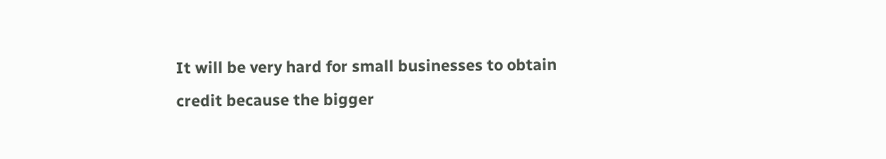It will be very hard for small businesses to obtain credit because the bigger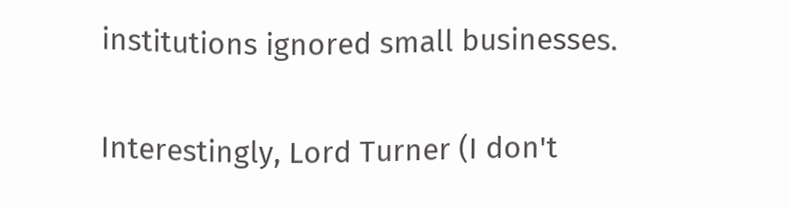institutions ignored small businesses.

Interestingly, Lord Turner (I don't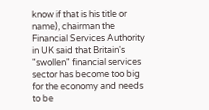know if that is his title or name), chairman the Financial Services Authority in UK said that Britain's "swollen" financial services sector has become too big for the economy and needs to be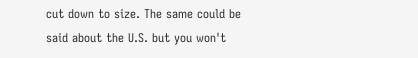cut down to size. The same could be said about the U.S. but you won't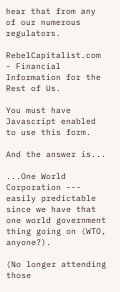hear that from any of our numerous regulators.

RebelCapitalist.com - Financial Information for the Rest of Us.

You must have Javascript enabled to use this form.

And the answer is...

...One World Corporation --- easily predictable since we have that one world government thing going on (WTO, anyone?).

(No longer attending those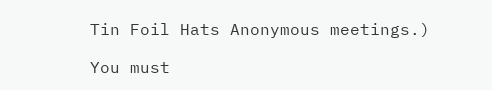Tin Foil Hats Anonymous meetings.)

You must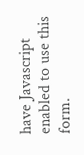have Javascript enabled to use this form.